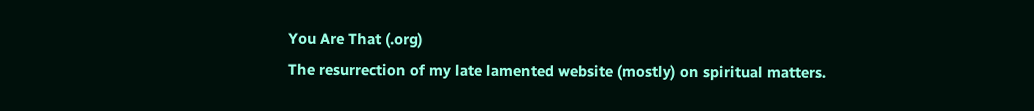You Are That (.org)
The resurrection of my late lamented website (mostly) on spiritual matters.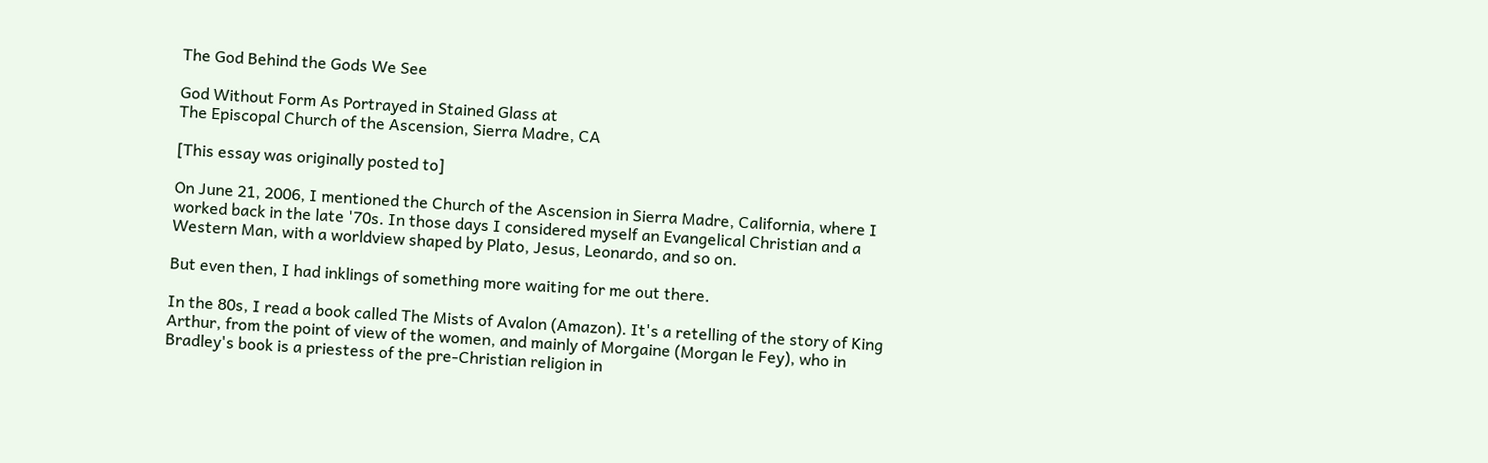The God Behind the Gods We See

God Without Form As Portrayed in Stained Glass at
The Episcopal Church of the Ascension, Sierra Madre, CA

[This essay was originally posted to]

On June 21, 2006, I mentioned the Church of the Ascension in Sierra Madre, California, where I worked back in the late '70s. In those days I considered myself an Evangelical Christian and a Western Man, with a worldview shaped by Plato, Jesus, Leonardo, and so on.

But even then, I had inklings of something more waiting for me out there.

In the 80s, I read a book called The Mists of Avalon (Amazon). It's a retelling of the story of King Arthur, from the point of view of the women, and mainly of Morgaine (Morgan le Fey), who in Bradley's book is a priestess of the pre-Christian religion in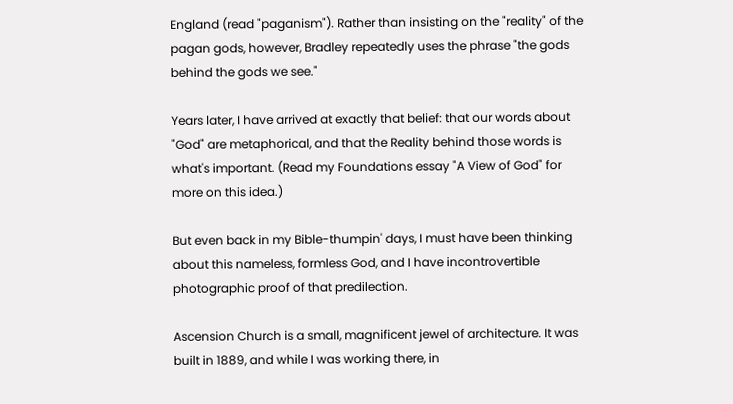England (read "paganism"). Rather than insisting on the "reality" of the pagan gods, however, Bradley repeatedly uses the phrase "the gods behind the gods we see."

Years later, I have arrived at exactly that belief: that our words about "God" are metaphorical, and that the Reality behind those words is what's important. (Read my Foundations essay "A View of God" for more on this idea.)

But even back in my Bible-thumpin' days, I must have been thinking about this nameless, formless God, and I have incontrovertible photographic proof of that predilection.

Ascension Church is a small, magnificent jewel of architecture. It was built in 1889, and while I was working there, in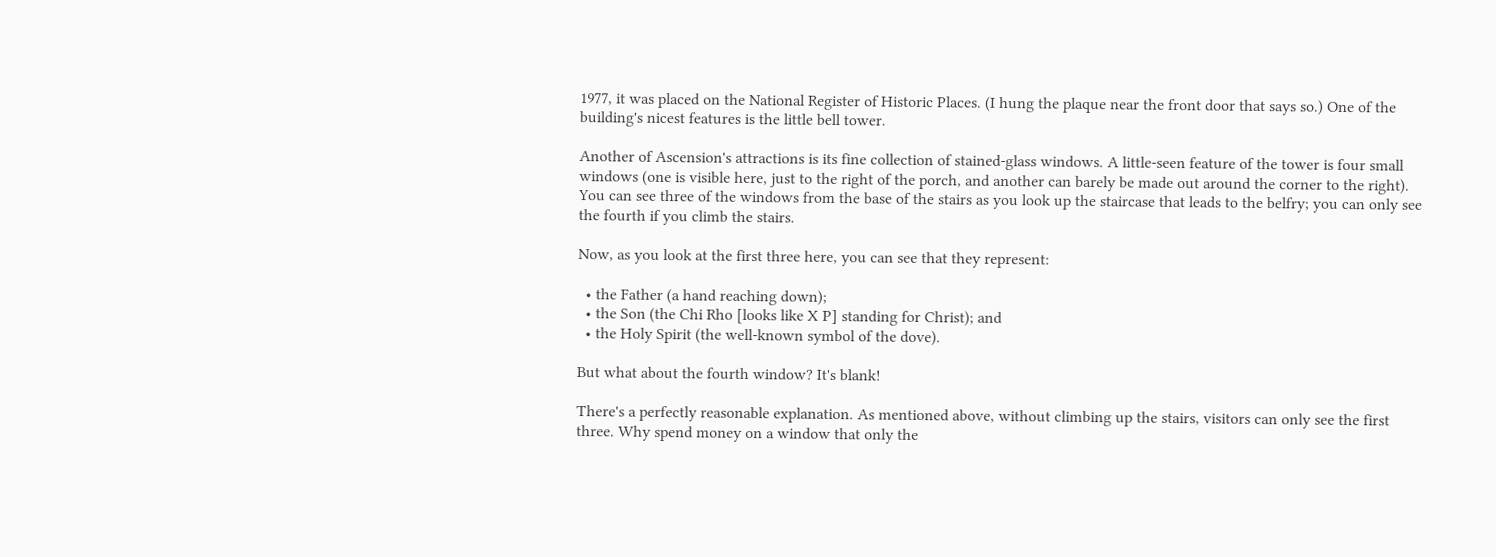1977, it was placed on the National Register of Historic Places. (I hung the plaque near the front door that says so.) One of the building's nicest features is the little bell tower.

Another of Ascension's attractions is its fine collection of stained-glass windows. A little-seen feature of the tower is four small windows (one is visible here, just to the right of the porch, and another can barely be made out around the corner to the right). You can see three of the windows from the base of the stairs as you look up the staircase that leads to the belfry; you can only see the fourth if you climb the stairs.

Now, as you look at the first three here, you can see that they represent:

  • the Father (a hand reaching down);
  • the Son (the Chi Rho [looks like X P] standing for Christ); and
  • the Holy Spirit (the well-known symbol of the dove).

But what about the fourth window? It's blank!

There's a perfectly reasonable explanation. As mentioned above, without climbing up the stairs, visitors can only see the first three. Why spend money on a window that only the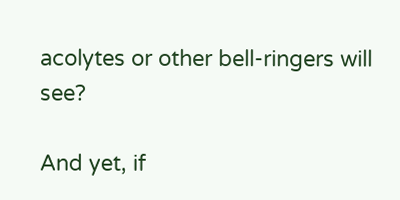acolytes or other bell-ringers will see?

And yet, if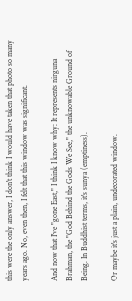this were the only answer, I don't think I would have taken that photo so many years ago. No, even then, I felt that this window was significant.

And now that I've "gone East," I think I know why: It represents nirguna Brahman, the "God Behind the Gods We See," the unknowable Ground of Being. In Buddhist terms, it's sunya (emptiness).

Or maybe it's just a plain, undecorated window.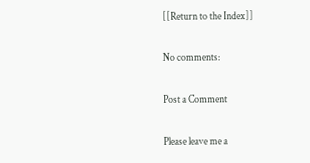[[Return to the Index]]

No comments:

Post a Comment

Please leave me a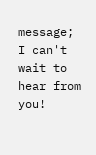message; I can't wait to hear from you!